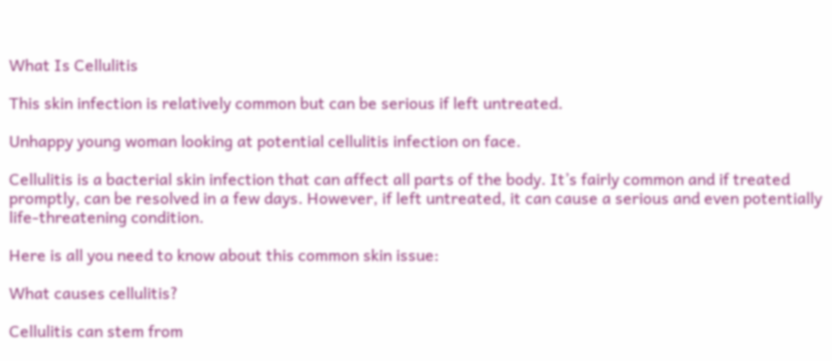What Is Cellulitis

This skin infection is relatively common but can be serious if left untreated.

Unhappy young woman looking at potential cellulitis infection on face.

Cellulitis is a bacterial skin infection that can affect all parts of the body. It’s fairly common and if treated promptly, can be resolved in a few days. However, if left untreated, it can cause a serious and even potentially life-threatening condition.

Here is all you need to know about this common skin issue:

What causes cellulitis?

Cellulitis can stem from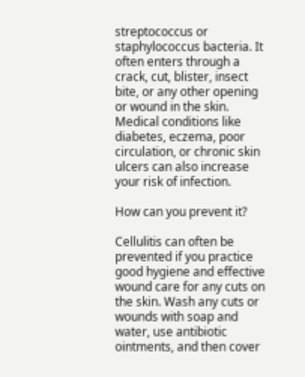streptococcus or staphylococcus bacteria. It often enters through a crack, cut, blister, insect bite, or any other opening or wound in the skin. Medical conditions like diabetes, eczema, poor circulation, or chronic skin ulcers can also increase your risk of infection.

How can you prevent it?

Cellulitis can often be prevented if you practice good hygiene and effective wound care for any cuts on the skin. Wash any cuts or wounds with soap and water, use antibiotic ointments, and then cover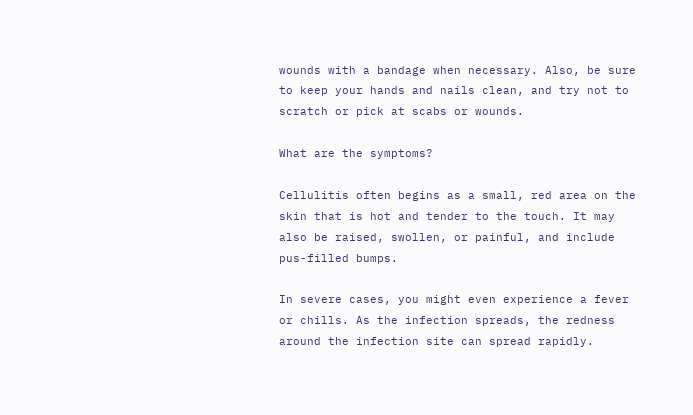wounds with a bandage when necessary. Also, be sure to keep your hands and nails clean, and try not to scratch or pick at scabs or wounds.

What are the symptoms?

Cellulitis often begins as a small, red area on the skin that is hot and tender to the touch. It may also be raised, swollen, or painful, and include pus-filled bumps.

In severe cases, you might even experience a fever or chills. As the infection spreads, the redness around the infection site can spread rapidly.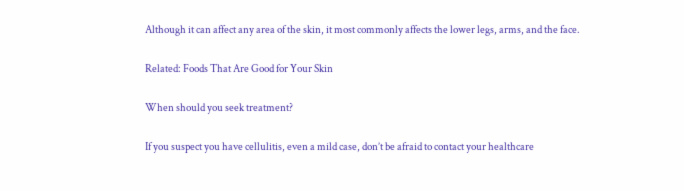Although it can affect any area of the skin, it most commonly affects the lower legs, arms, and the face.

Related: Foods That Are Good for Your Skin

When should you seek treatment?

If you suspect you have cellulitis, even a mild case, don’t be afraid to contact your healthcare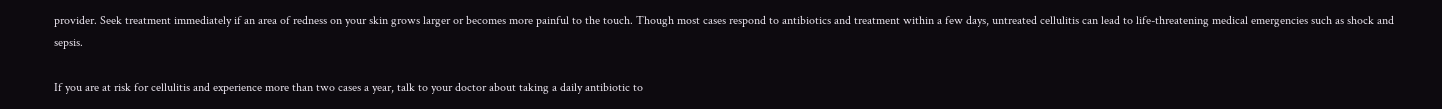provider. Seek treatment immediately if an area of redness on your skin grows larger or becomes more painful to the touch. Though most cases respond to antibiotics and treatment within a few days, untreated cellulitis can lead to life-threatening medical emergencies such as shock and sepsis.

If you are at risk for cellulitis and experience more than two cases a year, talk to your doctor about taking a daily antibiotic to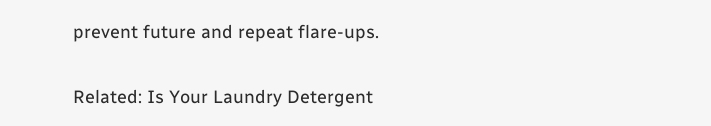prevent future and repeat flare-ups.

Related: Is Your Laundry Detergent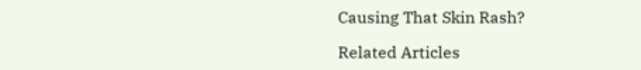Causing That Skin Rash?

Related Articles